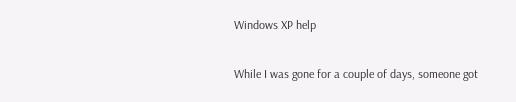Windows XP help

While I was gone for a couple of days, someone got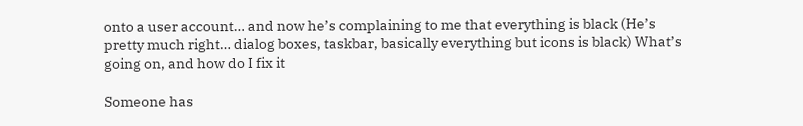onto a user account… and now he’s complaining to me that everything is black (He’s pretty much right… dialog boxes, taskbar, basically everything but icons is black) What’s going on, and how do I fix it

Someone has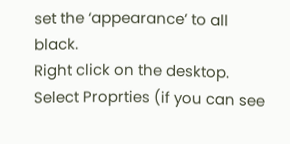set the ‘appearance’ to all black.
Right click on the desktop.
Select Proprties (if you can see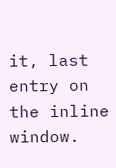it, last entry on the inline window.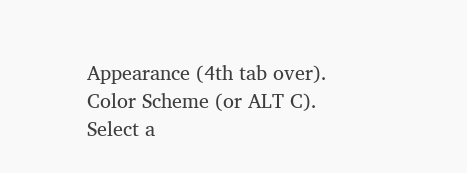Appearance (4th tab over).
Color Scheme (or ALT C).
Select a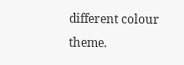different colour theme.